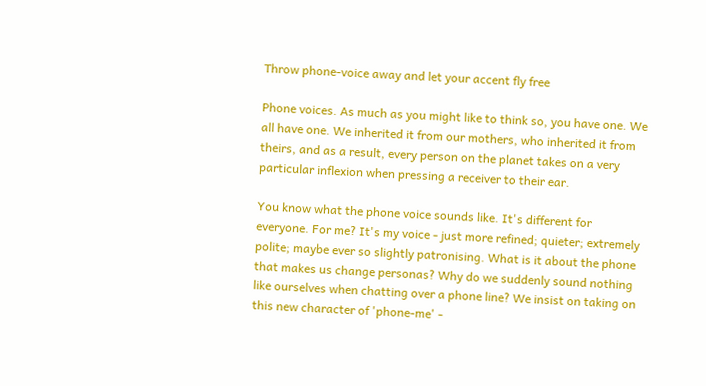Throw phone-voice away and let your accent fly free

Phone voices. As much as you might like to think so, you have one. We all have one. We inherited it from our mothers, who inherited it from theirs, and as a result, every person on the planet takes on a very particular inflexion when pressing a receiver to their ear.

You know what the phone voice sounds like. It's different for everyone. For me? It's my voice - just more refined; quieter; extremely polite; maybe ever so slightly patronising. What is it about the phone that makes us change personas? Why do we suddenly sound nothing like ourselves when chatting over a phone line? We insist on taking on this new character of 'phone-me' -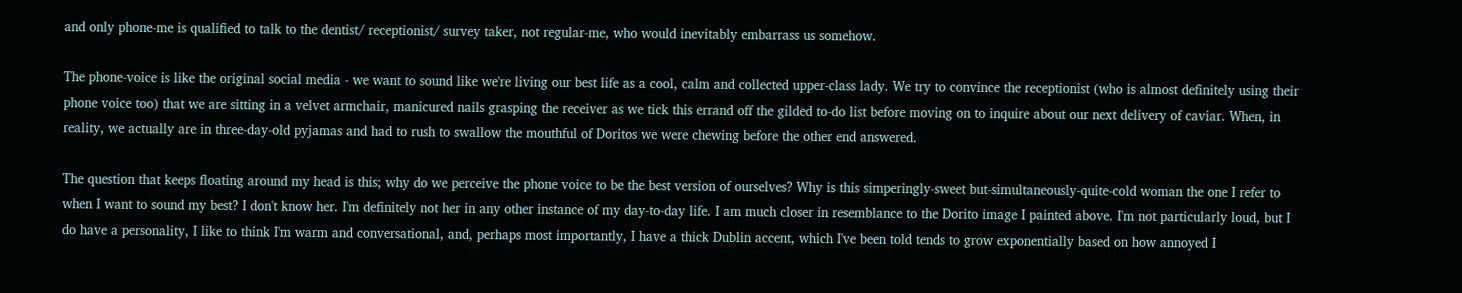and only phone-me is qualified to talk to the dentist/ receptionist/ survey taker, not regular-me, who would inevitably embarrass us somehow.

The phone-voice is like the original social media - we want to sound like we're living our best life as a cool, calm and collected upper-class lady. We try to convince the receptionist (who is almost definitely using their phone voice too) that we are sitting in a velvet armchair, manicured nails grasping the receiver as we tick this errand off the gilded to-do list before moving on to inquire about our next delivery of caviar. When, in reality, we actually are in three-day-old pyjamas and had to rush to swallow the mouthful of Doritos we were chewing before the other end answered.

The question that keeps floating around my head is this; why do we perceive the phone voice to be the best version of ourselves? Why is this simperingly-sweet but-simultaneously-quite-cold woman the one I refer to when I want to sound my best? I don't know her. I'm definitely not her in any other instance of my day-to-day life. I am much closer in resemblance to the Dorito image I painted above. I'm not particularly loud, but I do have a personality, I like to think I'm warm and conversational, and, perhaps most importantly, I have a thick Dublin accent, which I've been told tends to grow exponentially based on how annoyed I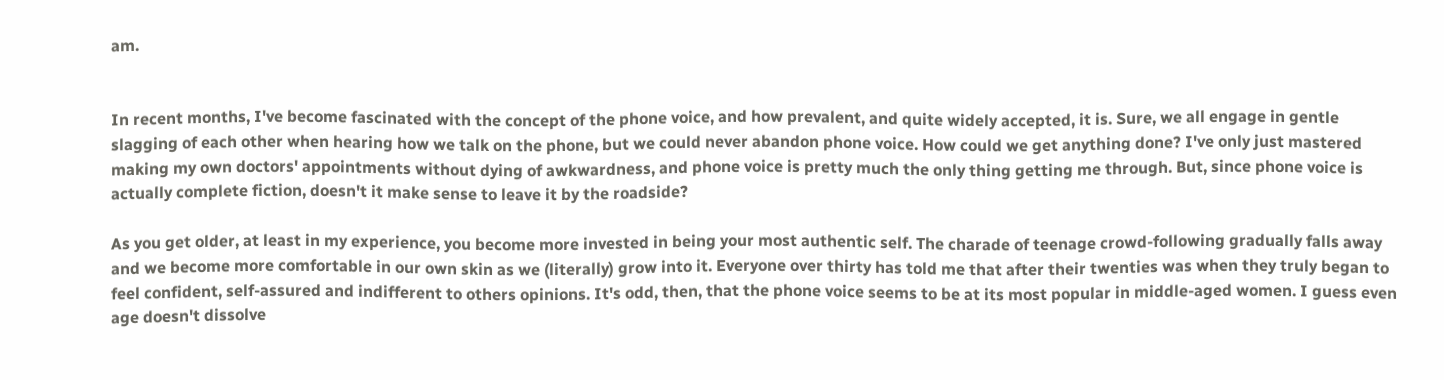am.


In recent months, I've become fascinated with the concept of the phone voice, and how prevalent, and quite widely accepted, it is. Sure, we all engage in gentle slagging of each other when hearing how we talk on the phone, but we could never abandon phone voice. How could we get anything done? I've only just mastered making my own doctors' appointments without dying of awkwardness, and phone voice is pretty much the only thing getting me through. But, since phone voice is actually complete fiction, doesn't it make sense to leave it by the roadside?

As you get older, at least in my experience, you become more invested in being your most authentic self. The charade of teenage crowd-following gradually falls away and we become more comfortable in our own skin as we (literally) grow into it. Everyone over thirty has told me that after their twenties was when they truly began to feel confident, self-assured and indifferent to others opinions. It's odd, then, that the phone voice seems to be at its most popular in middle-aged women. I guess even age doesn't dissolve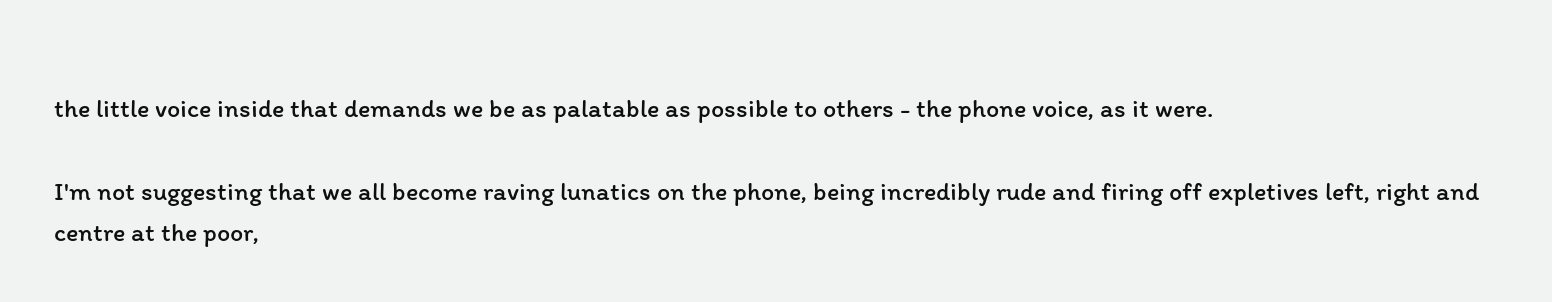the little voice inside that demands we be as palatable as possible to others - the phone voice, as it were.

I'm not suggesting that we all become raving lunatics on the phone, being incredibly rude and firing off expletives left, right and centre at the poor,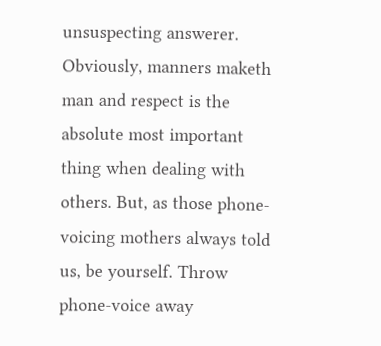unsuspecting answerer. Obviously, manners maketh man and respect is the absolute most important thing when dealing with others. But, as those phone-voicing mothers always told us, be yourself. Throw phone-voice away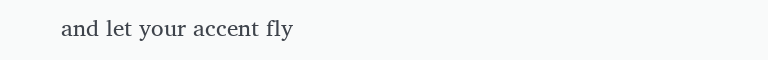and let your accent fly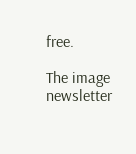free.

The image newsletter